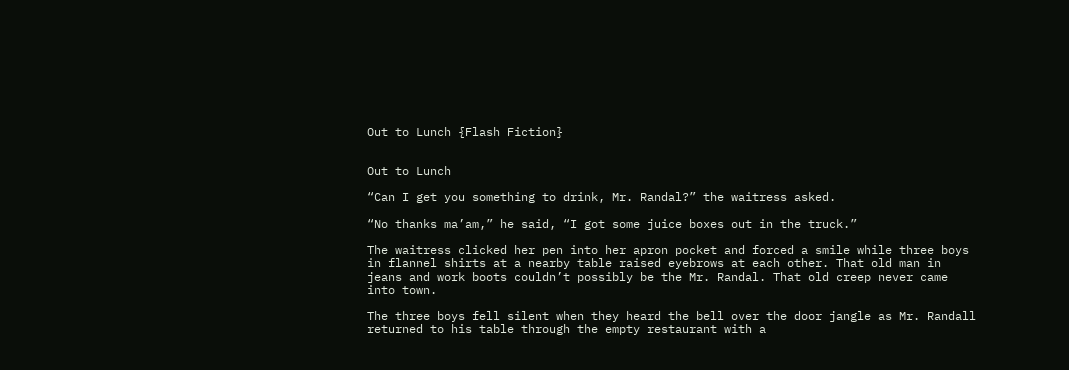Out to Lunch {Flash Fiction}


Out to Lunch

“Can I get you something to drink, Mr. Randal?” the waitress asked.

“No thanks ma’am,” he said, “I got some juice boxes out in the truck.”

The waitress clicked her pen into her apron pocket and forced a smile while three boys in flannel shirts at a nearby table raised eyebrows at each other. That old man in jeans and work boots couldn’t possibly be the Mr. Randal. That old creep never came into town.

The three boys fell silent when they heard the bell over the door jangle as Mr. Randall returned to his table through the empty restaurant with a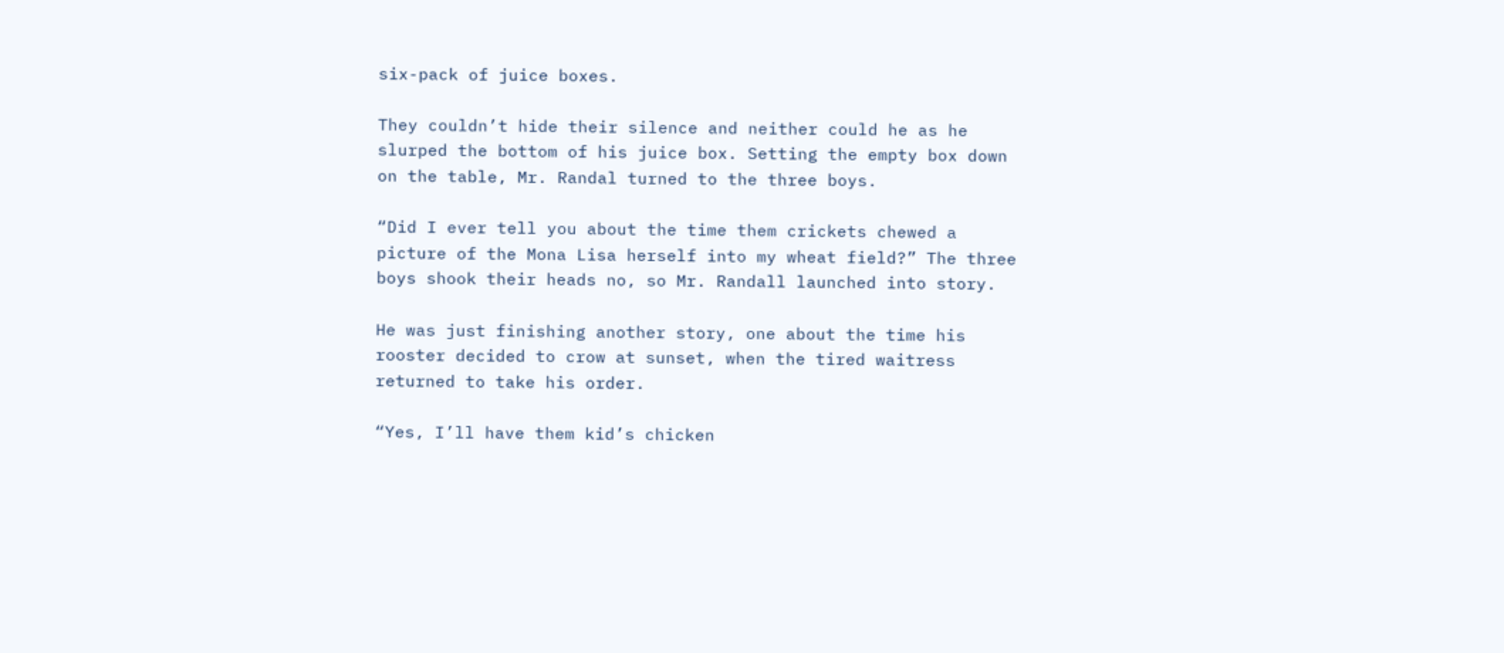six-pack of juice boxes.

They couldn’t hide their silence and neither could he as he slurped the bottom of his juice box. Setting the empty box down on the table, Mr. Randal turned to the three boys.

“Did I ever tell you about the time them crickets chewed a picture of the Mona Lisa herself into my wheat field?” The three boys shook their heads no, so Mr. Randall launched into story.

He was just finishing another story, one about the time his rooster decided to crow at sunset, when the tired waitress returned to take his order.

“Yes, I’ll have them kid’s chicken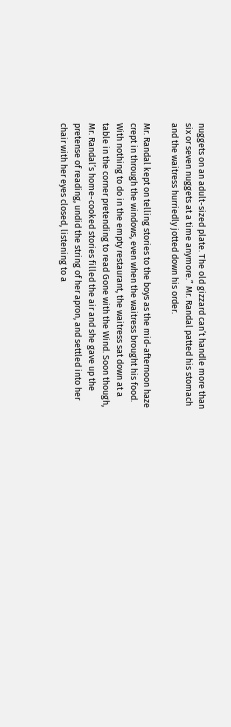nuggets on an adult-sized plate. The old gizzard can’t handle more than six or seven nuggets at a time anymore.” Mr. Randal patted his stomach and the waitress hurriedly jotted down his order.

Mr. Randal kept on telling stories to the boys as the mid-afternoon haze crept in through the windows, even when the waitress brought his food. With nothing to do in the empty restaurant, the waitress sat down at a table in the corner pretending to read Gone with the Wind. Soon though, Mr. Randal’s home-cooked stories filled the air and she gave up the pretense of reading, undid the string of her apron, and settled into her chair with her eyes closed, listening to a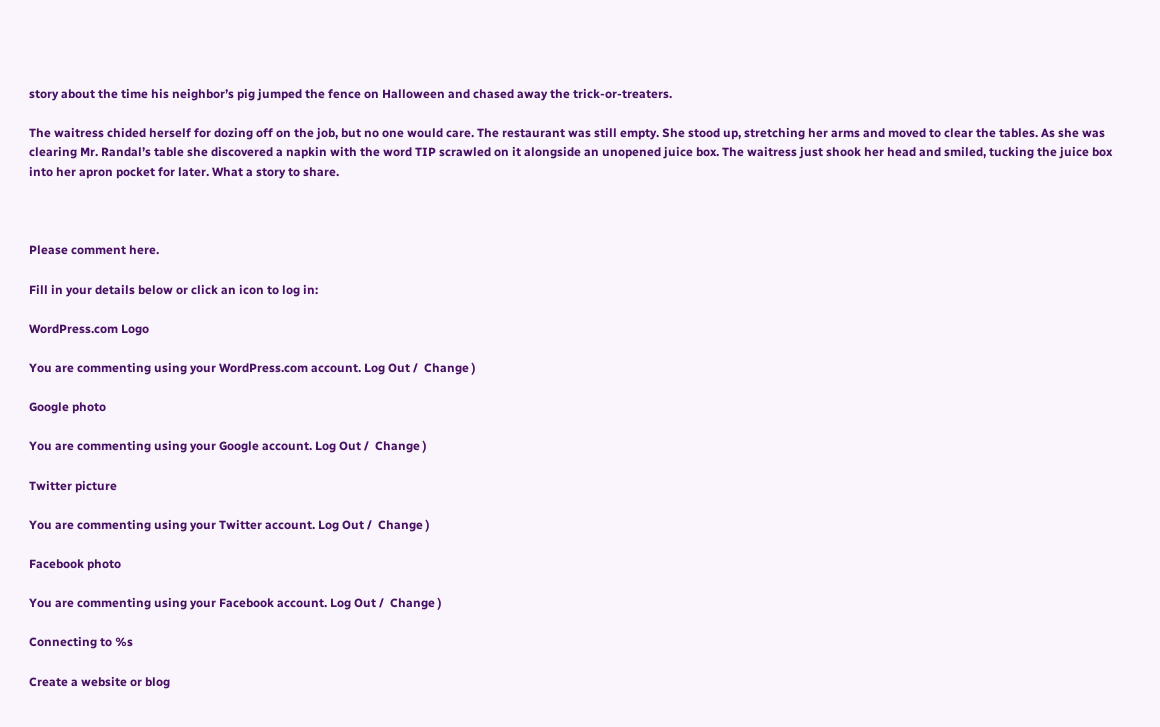story about the time his neighbor’s pig jumped the fence on Halloween and chased away the trick-or-treaters.

The waitress chided herself for dozing off on the job, but no one would care. The restaurant was still empty. She stood up, stretching her arms and moved to clear the tables. As she was clearing Mr. Randal’s table she discovered a napkin with the word TIP scrawled on it alongside an unopened juice box. The waitress just shook her head and smiled, tucking the juice box into her apron pocket for later. What a story to share.



Please comment here.

Fill in your details below or click an icon to log in:

WordPress.com Logo

You are commenting using your WordPress.com account. Log Out /  Change )

Google photo

You are commenting using your Google account. Log Out /  Change )

Twitter picture

You are commenting using your Twitter account. Log Out /  Change )

Facebook photo

You are commenting using your Facebook account. Log Out /  Change )

Connecting to %s

Create a website or blog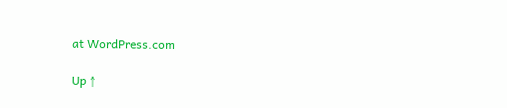at WordPress.com

Up ↑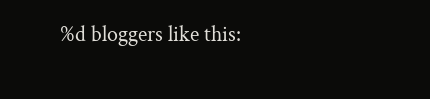%d bloggers like this: